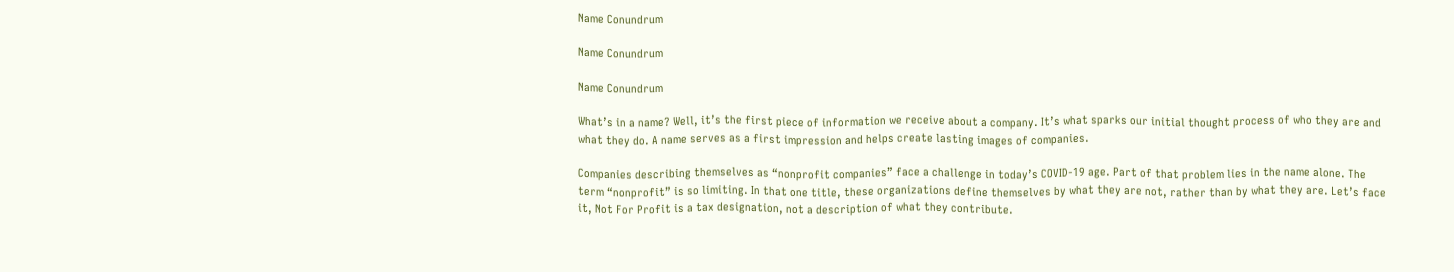Name Conundrum

Name Conundrum

Name Conundrum

What’s in a name? Well, it’s the first piece of information we receive about a company. It’s what sparks our initial thought process of who they are and what they do. A name serves as a first impression and helps create lasting images of companies.

Companies describing themselves as “nonprofit companies” face a challenge in today’s COVID-19 age. Part of that problem lies in the name alone. The term “nonprofit” is so limiting. In that one title, these organizations define themselves by what they are not, rather than by what they are. Let’s face it, Not For Profit is a tax designation, not a description of what they contribute.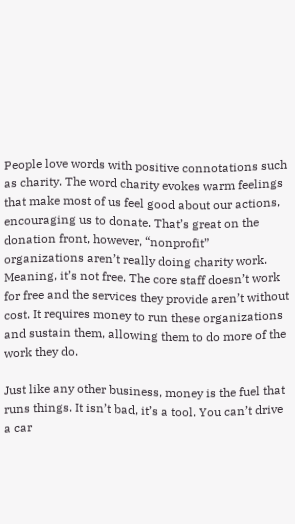People love words with positive connotations such as charity. The word charity evokes warm feelings that make most of us feel good about our actions, encouraging us to donate. That’s great on the donation front, however, “nonprofit” organizations aren’t really doing charity work. Meaning, it’s not free. The core staff doesn’t work for free and the services they provide aren’t without cost. It requires money to run these organizations and sustain them, allowing them to do more of the work they do.

Just like any other business, money is the fuel that runs things. It isn’t bad, it’s a tool. You can’t drive a car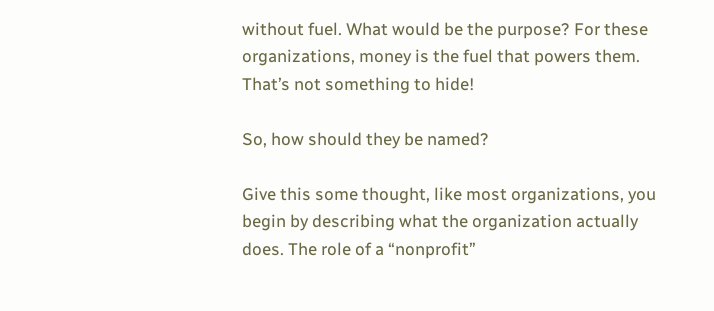without fuel. What would be the purpose? For these organizations, money is the fuel that powers them. That’s not something to hide!

So, how should they be named?

Give this some thought, like most organizations, you begin by describing what the organization actually does. The role of a “nonprofit”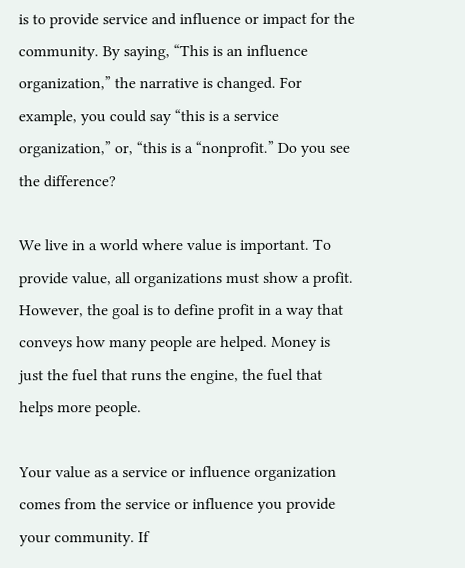is to provide service and influence or impact for the community. By saying, “This is an influence organization,” the narrative is changed. For example, you could say “this is a service organization,” or, “this is a “nonprofit.” Do you see the difference?

We live in a world where value is important. To provide value, all organizations must show a profit. However, the goal is to define profit in a way that conveys how many people are helped. Money is just the fuel that runs the engine, the fuel that helps more people.

Your value as a service or influence organization comes from the service or influence you provide your community. If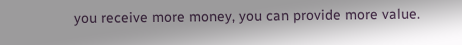you receive more money, you can provide more value.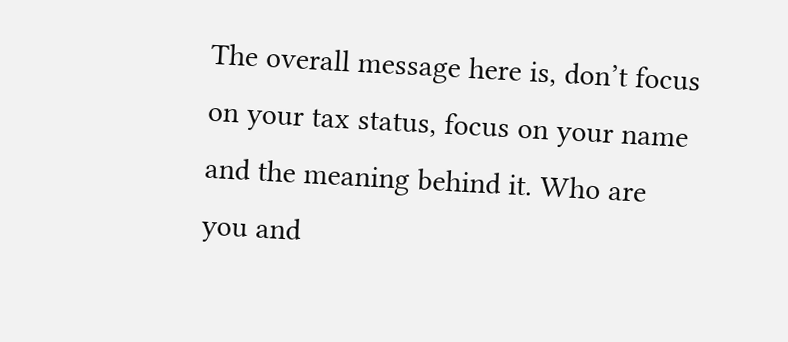The overall message here is, don’t focus on your tax status, focus on your name and the meaning behind it. Who are you and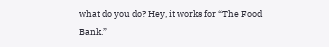what do you do? Hey, it works for “The Food Bank.”